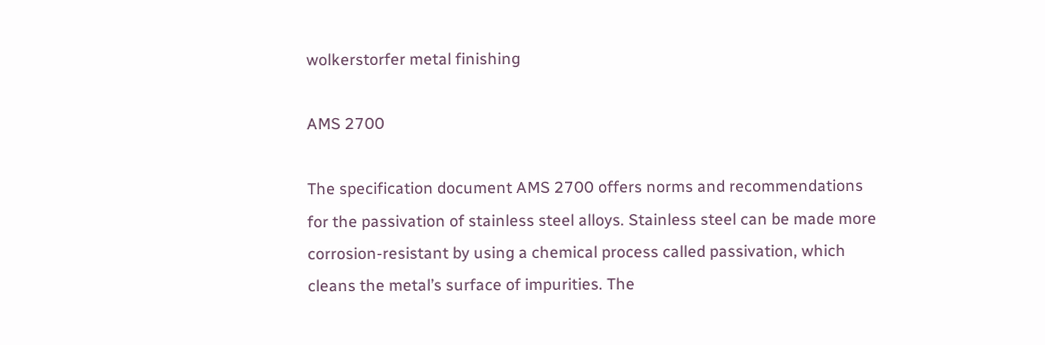wolkerstorfer metal finishing

AMS 2700

The specification document AMS 2700 offers norms and recommendations for the passivation of stainless steel alloys. Stainless steel can be made more corrosion-resistant by using a chemical process called passivation, which cleans the metal’s surface of impurities. The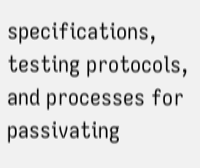specifications, testing protocols, and processes for passivating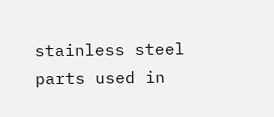stainless steel parts used in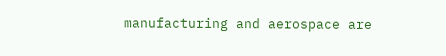manufacturing and aerospace are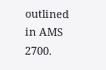outlined in AMS 2700.